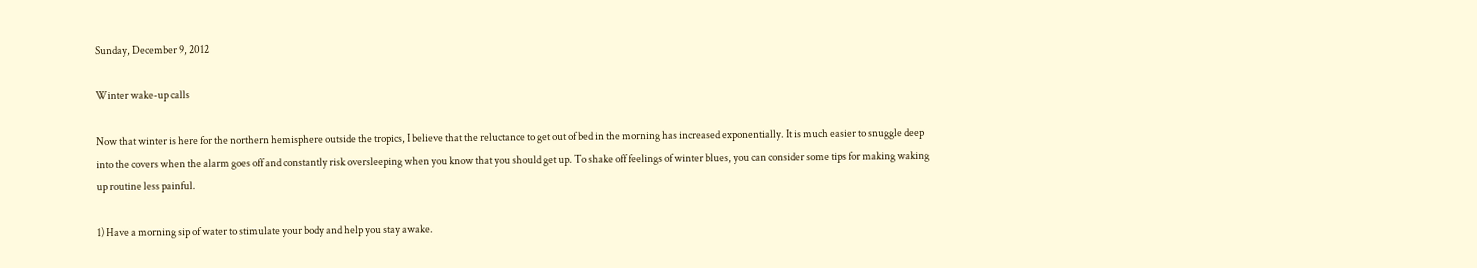Sunday, December 9, 2012

Winter wake-up calls

Now that winter is here for the northern hemisphere outside the tropics, I believe that the reluctance to get out of bed in the morning has increased exponentially. It is much easier to snuggle deep into the covers when the alarm goes off and constantly risk oversleeping when you know that you should get up. To shake off feelings of winter blues, you can consider some tips for making waking up routine less painful.

1) Have a morning sip of water to stimulate your body and help you stay awake.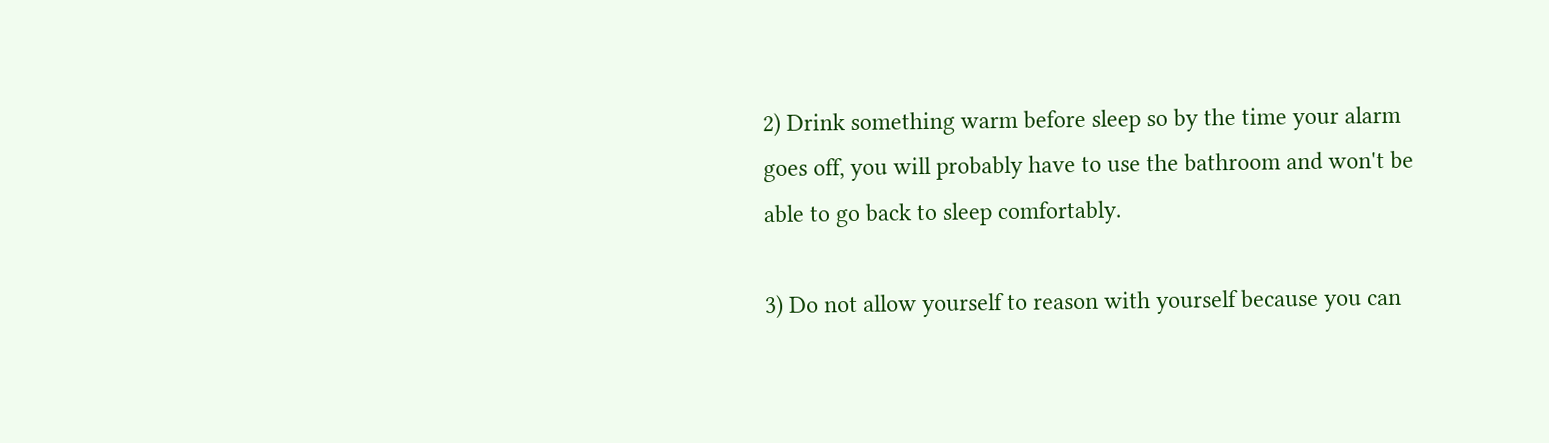2) Drink something warm before sleep so by the time your alarm goes off, you will probably have to use the bathroom and won't be able to go back to sleep comfortably.

3) Do not allow yourself to reason with yourself because you can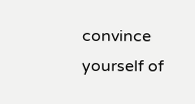convince yourself of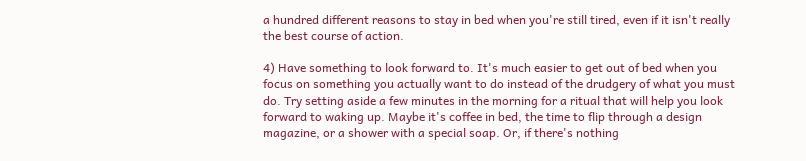a hundred different reasons to stay in bed when you're still tired, even if it isn't really the best course of action.

4) Have something to look forward to. It's much easier to get out of bed when you focus on something you actually want to do instead of the drudgery of what you must do. Try setting aside a few minutes in the morning for a ritual that will help you look forward to waking up. Maybe it's coffee in bed, the time to flip through a design magazine, or a shower with a special soap. Or, if there's nothing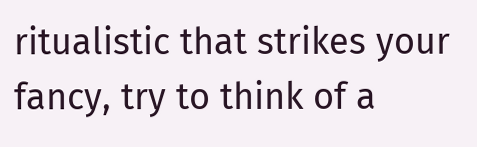ritualistic that strikes your fancy, try to think of a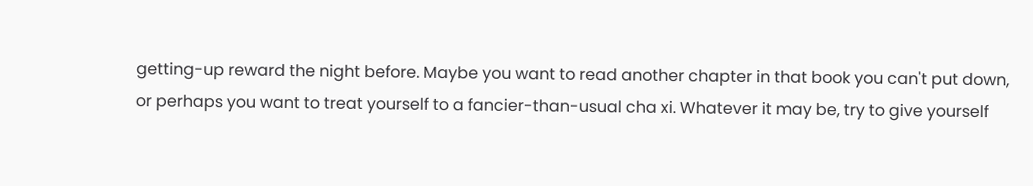getting-up reward the night before. Maybe you want to read another chapter in that book you can't put down, or perhaps you want to treat yourself to a fancier-than-usual cha xi. Whatever it may be, try to give yourself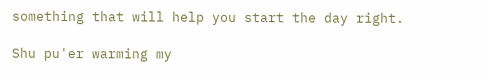something that will help you start the day right.

Shu pu'er warming my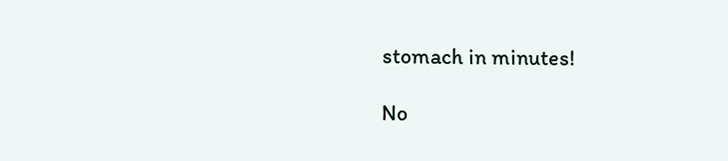stomach in minutes!

No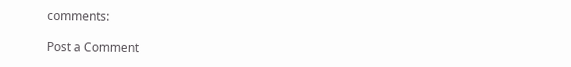comments:

Post a Comment